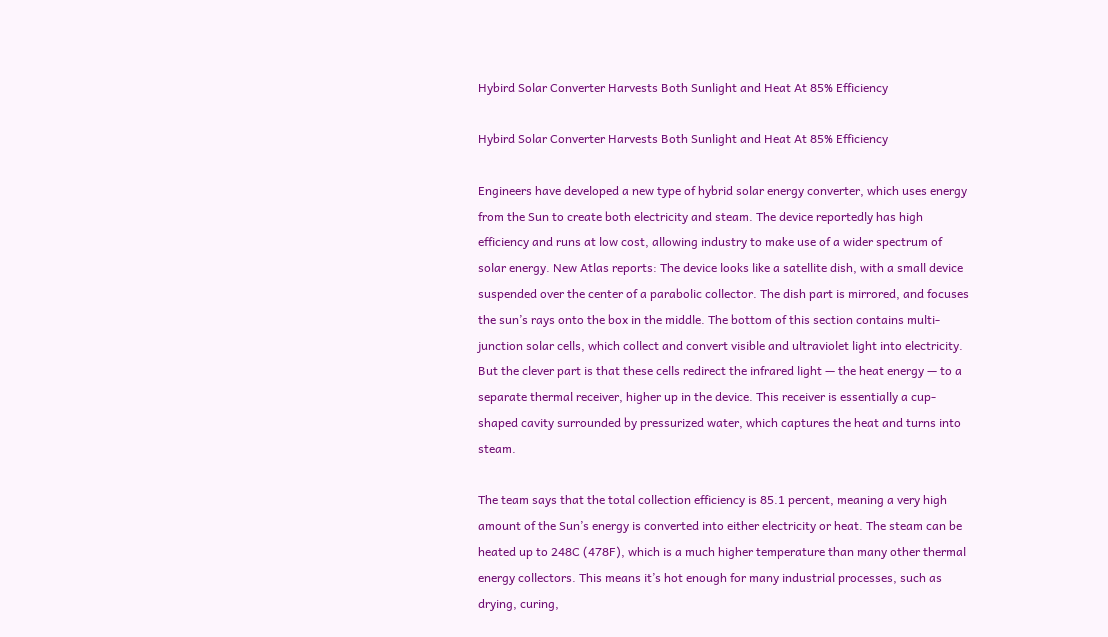Hybird Solar Converter Harvests Both Sunlight and Heat At 85% Efficiency

Hybird Solar Converter Harvests Both Sunlight and Heat At 85% Efficiency

Engineers have developed a new type of hybrid solar energy converter, which uses energy from the Sun to create both electricity and steam. The device reportedly has high efficiency and runs at low cost, allowing industry to make use of a wider spectrum of solar energy. New Atlas reports: The device looks like a satellite dish, with a small device suspended over the center of a parabolic collector. The dish part is mirrored, and focuses the sun’s rays onto the box in the middle. The bottom of this section contains multi-junction solar cells, which collect and convert visible and ultraviolet light into electricity. But the clever part is that these cells redirect the infrared light — the heat energy — to a separate thermal receiver, higher up in the device. This receiver is essentially a cup-shaped cavity surrounded by pressurized water, which captures the heat and turns into steam.

The team says that the total collection efficiency is 85.1 percent, meaning a very high amount of the Sun’s energy is converted into either electricity or heat. The steam can be heated up to 248C (478F), which is a much higher temperature than many other thermal energy collectors. This means it’s hot enough for many industrial processes, such as drying, curing,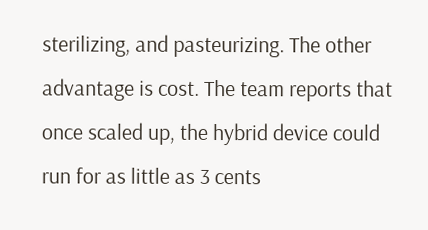sterilizing, and pasteurizing. The other advantage is cost. The team reports that once scaled up, the hybrid device could run for as little as 3 cents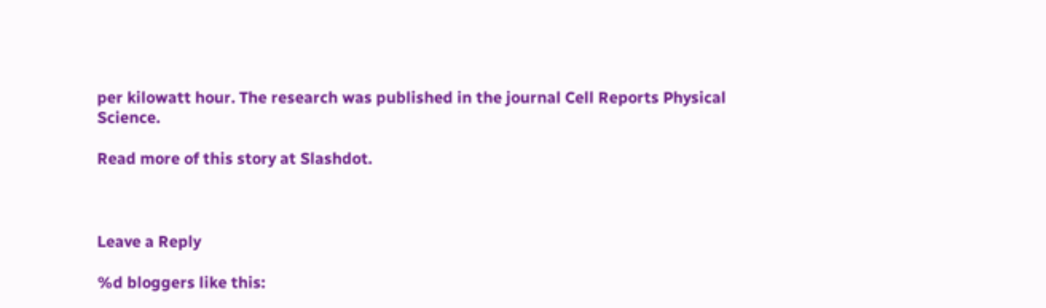per kilowatt hour. The research was published in the journal Cell Reports Physical Science.

Read more of this story at Slashdot.



Leave a Reply

%d bloggers like this: